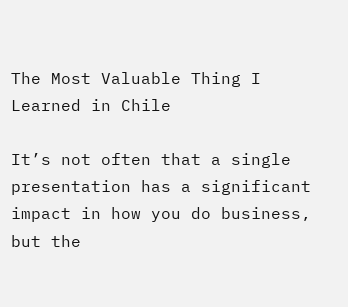The Most Valuable Thing I Learned in Chile

It’s not often that a single presentation has a significant impact in how you do business, but the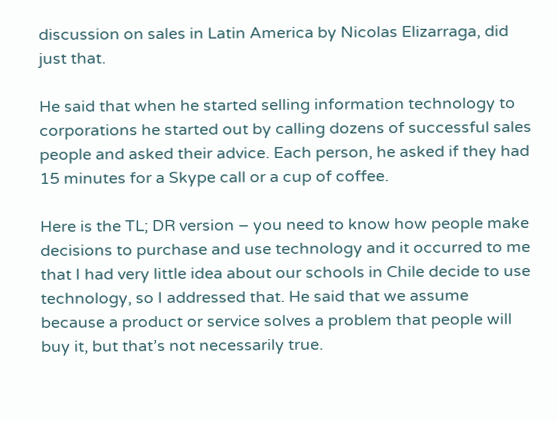discussion on sales in Latin America by Nicolas Elizarraga, did just that.

He said that when he started selling information technology to corporations he started out by calling dozens of successful sales people and asked their advice. Each person, he asked if they had 15 minutes for a Skype call or a cup of coffee.

Here is the TL; DR version – you need to know how people make decisions to purchase and use technology and it occurred to me that I had very little idea about our schools in Chile decide to use technology, so I addressed that. He said that we assume because a product or service solves a problem that people will buy it, but that’s not necessarily true.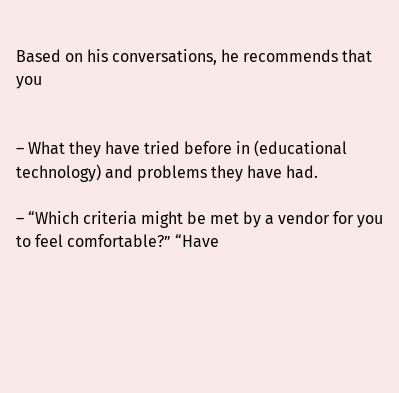Based on his conversations, he recommends that you


– What they have tried before in (educational technology) and problems they have had.

– “Which criteria might be met by a vendor for you to feel comfortable?” “Have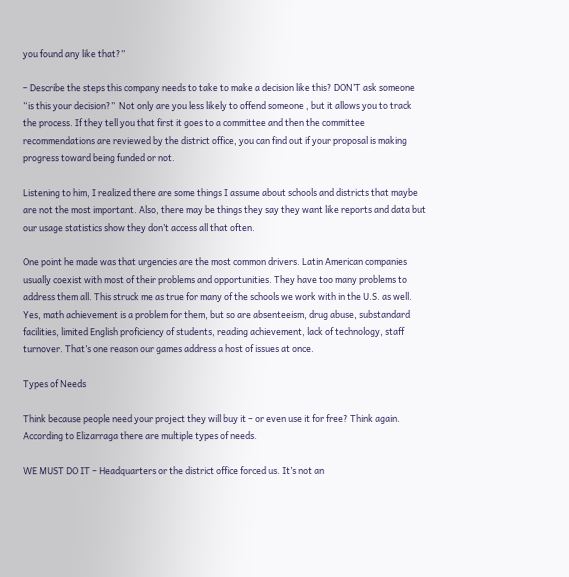you found any like that?”

– Describe the steps this company needs to take to make a decision like this? DON’T ask someone “is this your decision?”  Not only are you less likely to offend someone , but it allows you to track the process. If they tell you that first it goes to a committee and then the committee recommendations are reviewed by the district office, you can find out if your proposal is making progress toward being funded or not.

Listening to him, I realized there are some things I assume about schools and districts that maybe are not the most important. Also, there may be things they say they want like reports and data but our usage statistics show they don’t access all that often.

One point he made was that urgencies are the most common drivers. Latin American companies usually coexist with most of their problems and opportunities. They have too many problems to address them all. This struck me as true for many of the schools we work with in the U.S. as well. Yes, math achievement is a problem for them, but so are absenteeism, drug abuse, substandard facilities, limited English proficiency of students, reading achievement, lack of technology, staff turnover. That’s one reason our games address a host of issues at once.

Types of Needs

Think because people need your project they will buy it – or even use it for free? Think again. According to Elizarraga there are multiple types of needs.

WE MUST DO IT – Headquarters or the district office forced us. It’s not an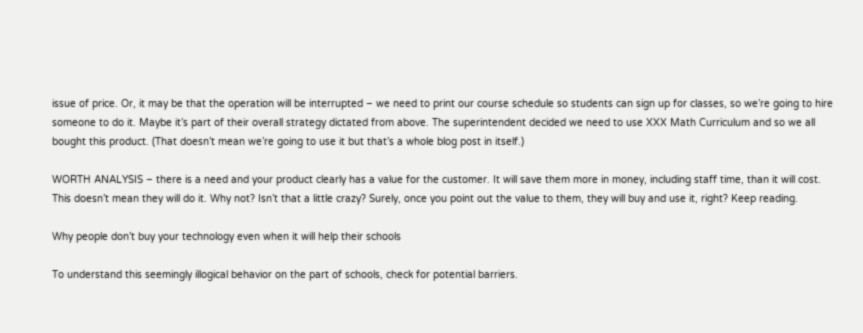issue of price. Or, it may be that the operation will be interrupted – we need to print our course schedule so students can sign up for classes, so we’re going to hire someone to do it. Maybe it’s part of their overall strategy dictated from above. The superintendent decided we need to use XXX Math Curriculum and so we all bought this product. (That doesn’t mean we’re going to use it but that’s a whole blog post in itself.)

WORTH ANALYSIS – there is a need and your product clearly has a value for the customer. It will save them more in money, including staff time, than it will cost. This doesn’t mean they will do it. Why not? Isn’t that a little crazy? Surely, once you point out the value to them, they will buy and use it, right? Keep reading.

Why people don’t buy your technology even when it will help their schools

To understand this seemingly illogical behavior on the part of schools, check for potential barriers.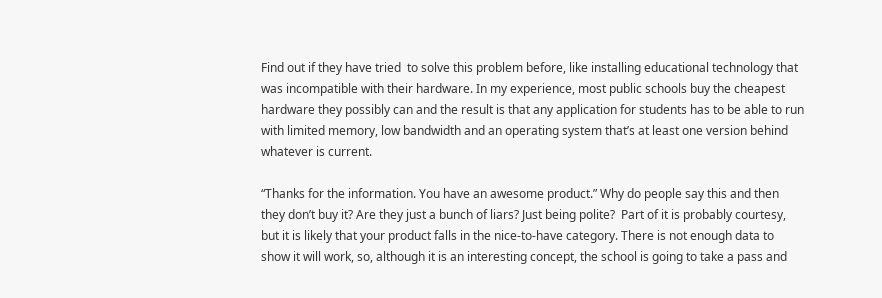Find out if they have tried  to solve this problem before, like installing educational technology that was incompatible with their hardware. In my experience, most public schools buy the cheapest hardware they possibly can and the result is that any application for students has to be able to run with limited memory, low bandwidth and an operating system that’s at least one version behind whatever is current.

“Thanks for the information. You have an awesome product.” Why do people say this and then they don’t buy it? Are they just a bunch of liars? Just being polite?  Part of it is probably courtesy, but it is likely that your product falls in the nice-to-have category. There is not enough data to show it will work, so, although it is an interesting concept, the school is going to take a pass and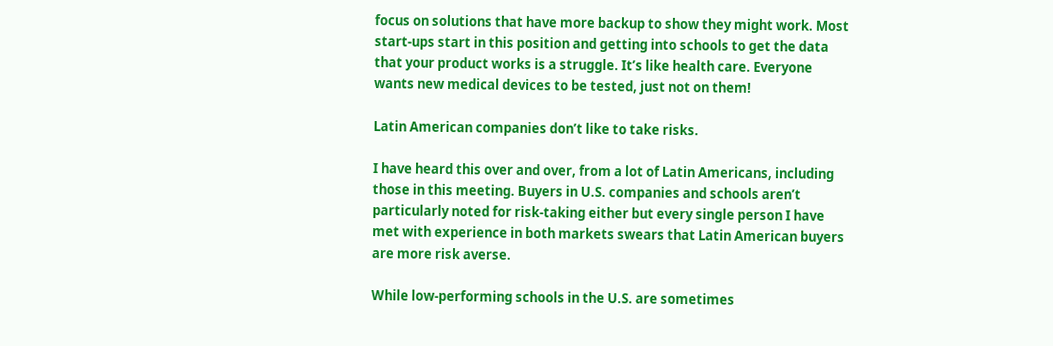focus on solutions that have more backup to show they might work. Most start-ups start in this position and getting into schools to get the data that your product works is a struggle. It’s like health care. Everyone wants new medical devices to be tested, just not on them!

Latin American companies don’t like to take risks.

I have heard this over and over, from a lot of Latin Americans, including those in this meeting. Buyers in U.S. companies and schools aren’t particularly noted for risk-taking either but every single person I have met with experience in both markets swears that Latin American buyers are more risk averse.

While low-performing schools in the U.S. are sometimes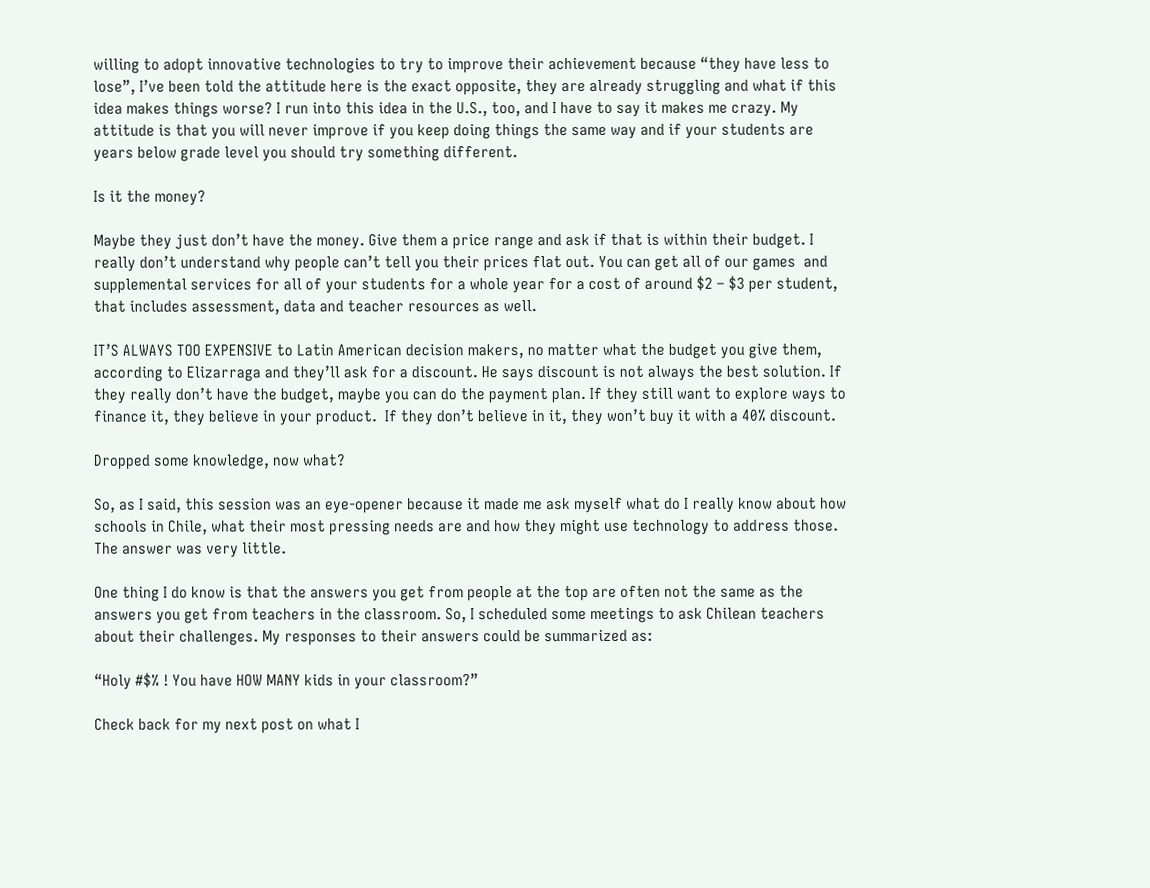willing to adopt innovative technologies to try to improve their achievement because “they have less to lose”, I’ve been told the attitude here is the exact opposite, they are already struggling and what if this idea makes things worse? I run into this idea in the U.S., too, and I have to say it makes me crazy. My attitude is that you will never improve if you keep doing things the same way and if your students are years below grade level you should try something different.

Is it the money?

Maybe they just don’t have the money. Give them a price range and ask if that is within their budget. I really don’t understand why people can’t tell you their prices flat out. You can get all of our games  and supplemental services for all of your students for a whole year for a cost of around $2 – $3 per student, that includes assessment, data and teacher resources as well.

IT’S ALWAYS TOO EXPENSIVE to Latin American decision makers, no matter what the budget you give them, according to Elizarraga and they’ll ask for a discount. He says discount is not always the best solution. If they really don’t have the budget, maybe you can do the payment plan. If they still want to explore ways to finance it, they believe in your product.  If they don’t believe in it, they won’t buy it with a 40% discount.

Dropped some knowledge, now what?

So, as I said, this session was an eye-opener because it made me ask myself what do I really know about how schools in Chile, what their most pressing needs are and how they might use technology to address those. The answer was very little.

One thing I do know is that the answers you get from people at the top are often not the same as the answers you get from teachers in the classroom. So, I scheduled some meetings to ask Chilean teachers about their challenges. My responses to their answers could be summarized as:

“Holy #$% ! You have HOW MANY kids in your classroom?”

Check back for my next post on what I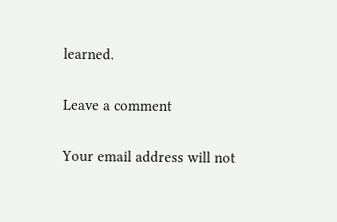learned.

Leave a comment

Your email address will not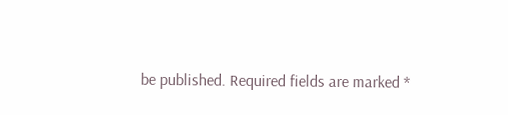be published. Required fields are marked *